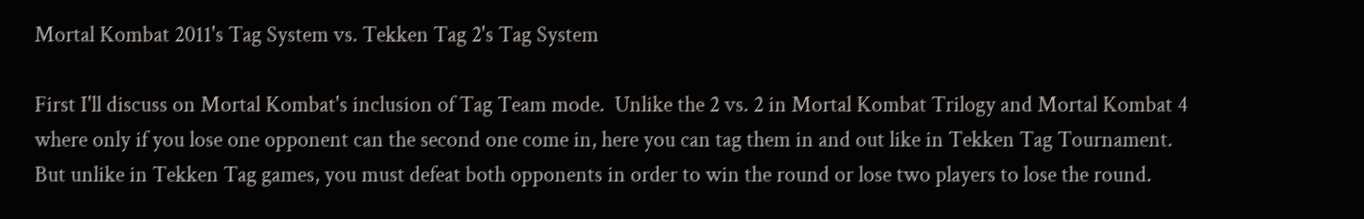Mortal Kombat 2011's Tag System vs. Tekken Tag 2's Tag System

First I'll discuss on Mortal Kombat's inclusion of Tag Team mode.  Unlike the 2 vs. 2 in Mortal Kombat Trilogy and Mortal Kombat 4 where only if you lose one opponent can the second one come in, here you can tag them in and out like in Tekken Tag Tournament.  But unlike in Tekken Tag games, you must defeat both opponents in order to win the round or lose two players to lose the round.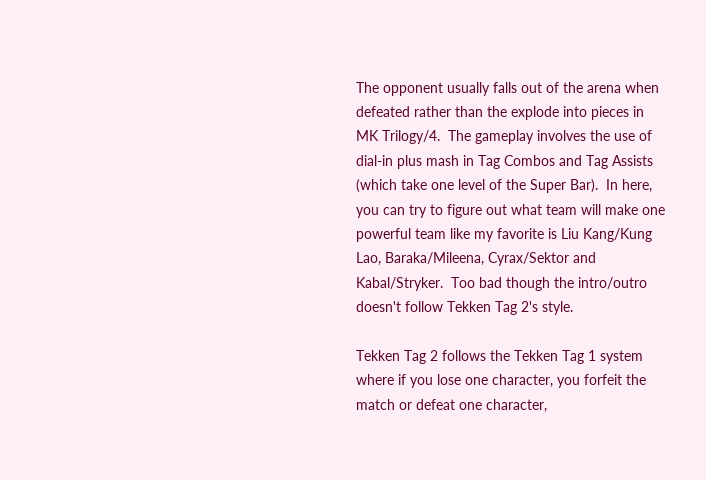The opponent usually falls out of the arena when defeated rather than the explode into pieces in MK Trilogy/4.  The gameplay involves the use of dial-in plus mash in Tag Combos and Tag Assists (which take one level of the Super Bar).  In here, you can try to figure out what team will make one powerful team like my favorite is Liu Kang/Kung Lao, Baraka/Mileena, Cyrax/Sektor and Kabal/Stryker.  Too bad though the intro/outro doesn't follow Tekken Tag 2's style.

Tekken Tag 2 follows the Tekken Tag 1 system where if you lose one character, you forfeit the match or defeat one character,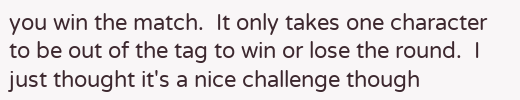you win the match.  It only takes one character to be out of the tag to win or lose the round.  I just thought it's a nice challenge though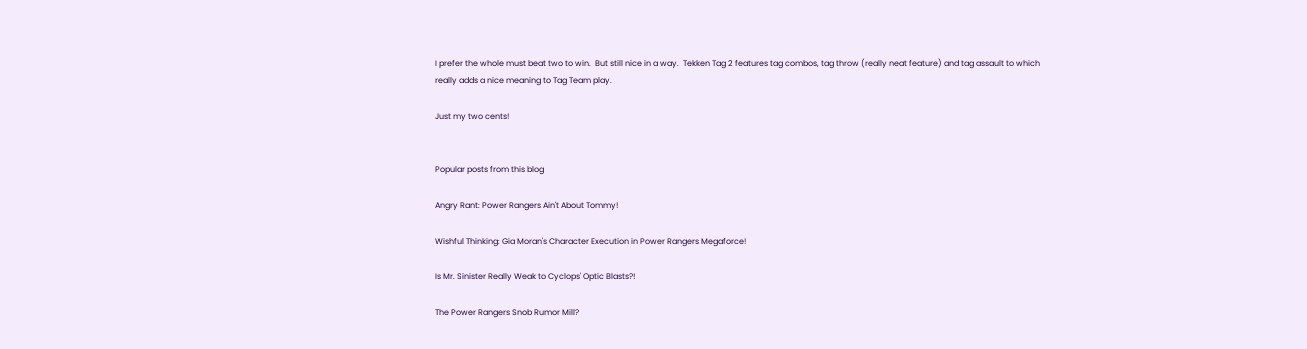I prefer the whole must beat two to win.  But still nice in a way.  Tekken Tag 2 features tag combos, tag throw (really neat feature) and tag assault to which really adds a nice meaning to Tag Team play.

Just my two cents!


Popular posts from this blog

Angry Rant: Power Rangers Ain't About Tommy!

Wishful Thinking: Gia Moran's Character Execution in Power Rangers Megaforce!

Is Mr. Sinister Really Weak to Cyclops' Optic Blasts?!

The Power Rangers Snob Rumor Mill?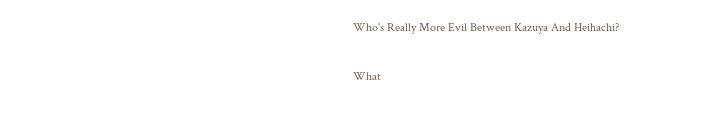Who's Really More Evil Between Kazuya And Heihachi?

What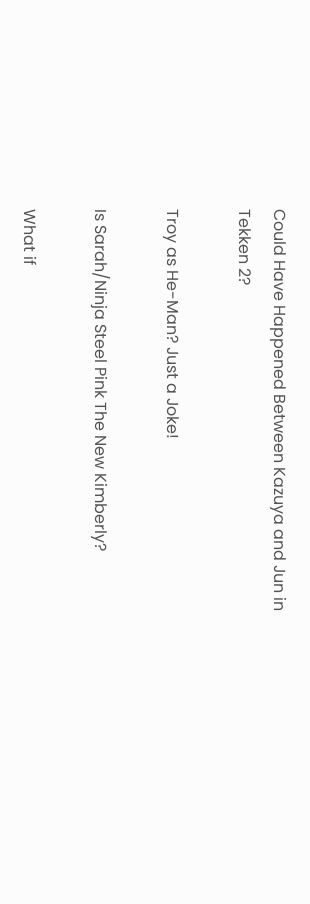Could Have Happened Between Kazuya and Jun in Tekken 2?

Troy as He-Man? Just a Joke!

Is Sarah/Ninja Steel Pink The New Kimberly?

What if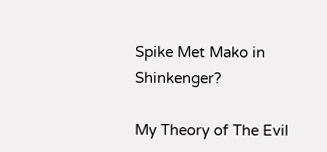Spike Met Mako in Shinkenger?

My Theory of The Evil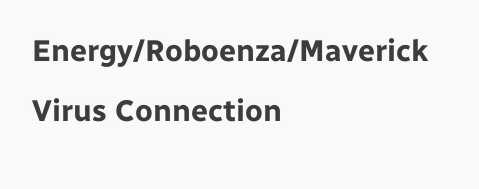Energy/Roboenza/Maverick Virus Connection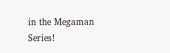in the Megaman Series!